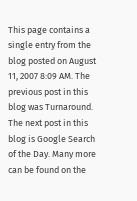This page contains a single entry from the blog posted on August 11, 2007 8:09 AM. The previous post in this blog was Turnaround. The next post in this blog is Google Search of the Day. Many more can be found on the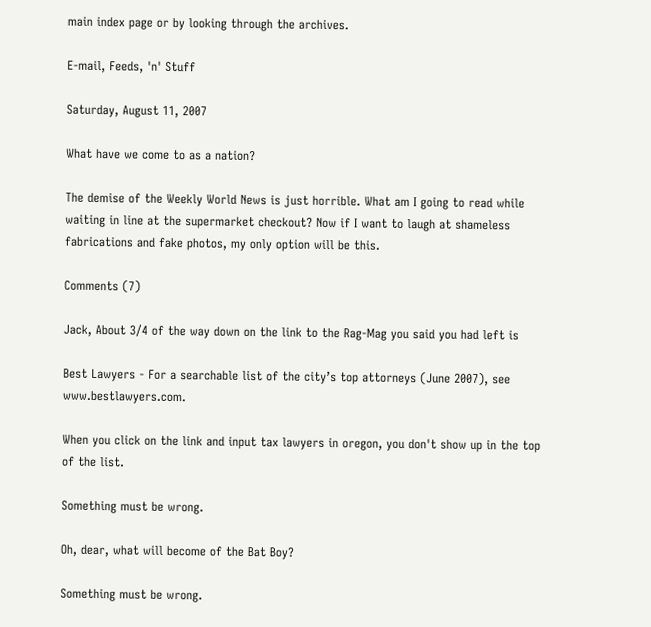main index page or by looking through the archives.

E-mail, Feeds, 'n' Stuff

Saturday, August 11, 2007

What have we come to as a nation?

The demise of the Weekly World News is just horrible. What am I going to read while waiting in line at the supermarket checkout? Now if I want to laugh at shameless fabrications and fake photos, my only option will be this.

Comments (7)

Jack, About 3/4 of the way down on the link to the Rag-Mag you said you had left is

Best Lawyers - For a searchable list of the city’s top attorneys (June 2007), see www.bestlawyers.com.

When you click on the link and input tax lawyers in oregon, you don't show up in the top of the list.

Something must be wrong.

Oh, dear, what will become of the Bat Boy?

Something must be wrong.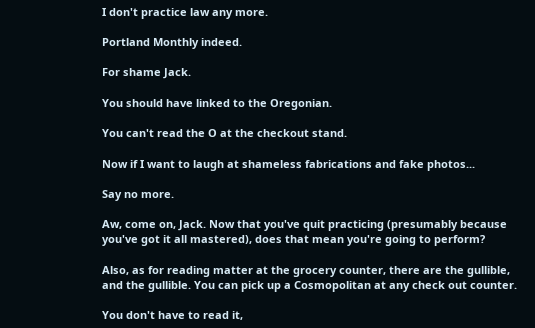I don't practice law any more.

Portland Monthly indeed.

For shame Jack.

You should have linked to the Oregonian.

You can't read the O at the checkout stand.

Now if I want to laugh at shameless fabrications and fake photos...

Say no more.

Aw, come on, Jack. Now that you've quit practicing (presumably because you've got it all mastered), does that mean you're going to perform?

Also, as for reading matter at the grocery counter, there are the gullible, and the gullible. You can pick up a Cosmopolitan at any check out counter.

You don't have to read it,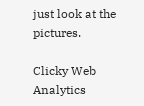just look at the pictures.

Clicky Web Analytics